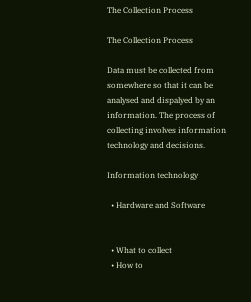The Collection Process

The Collection Process

Data must be collected from somewhere so that it can be analysed and dispalyed by an information. The process of collecting involves information technology and decisions.

Information technology

  • Hardware and Software


  • What to collect
  • How to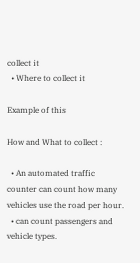collect it
  • Where to collect it

Example of this

How and What to collect :

  • An automated traffic counter can count how many vehicles use the road per hour.
  • can count passengers and vehicle types.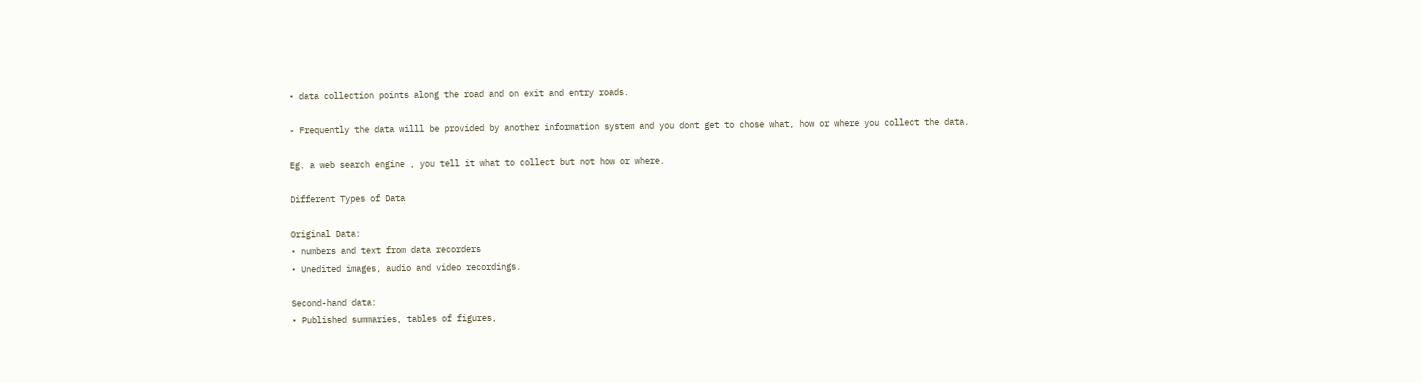• data collection points along the road and on exit and entry roads.

- Frequently the data willl be provided by another information system and you dont get to chose what, how or where you collect the data.

Eg. a web search engine , you tell it what to collect but not how or where.

Different Types of Data

Original Data:
• numbers and text from data recorders
• Unedited images, audio and video recordings.

Second-hand data:
• Published summaries, tables of figures,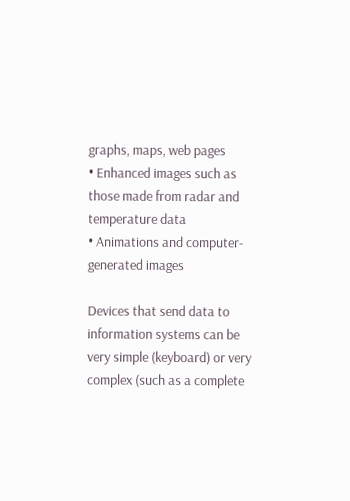graphs, maps, web pages
• Enhanced images such as those made from radar and temperature data
• Animations and computer-generated images

Devices that send data to information systems can be very simple (keyboard) or very complex (such as a complete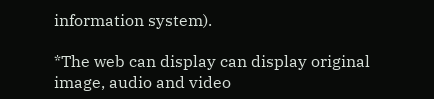information system).

*The web can display can display original image, audio and video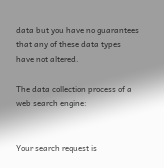data but you have no guarantees that any of these data types have not altered.

The data collection process of a web search engine:


Your search request is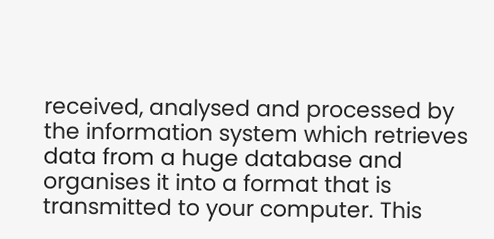received, analysed and processed by the information system which retrieves data from a huge database and organises it into a format that is transmitted to your computer. This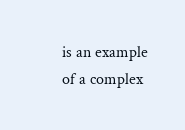is an example of a complex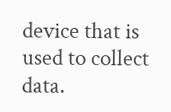device that is used to collect data.